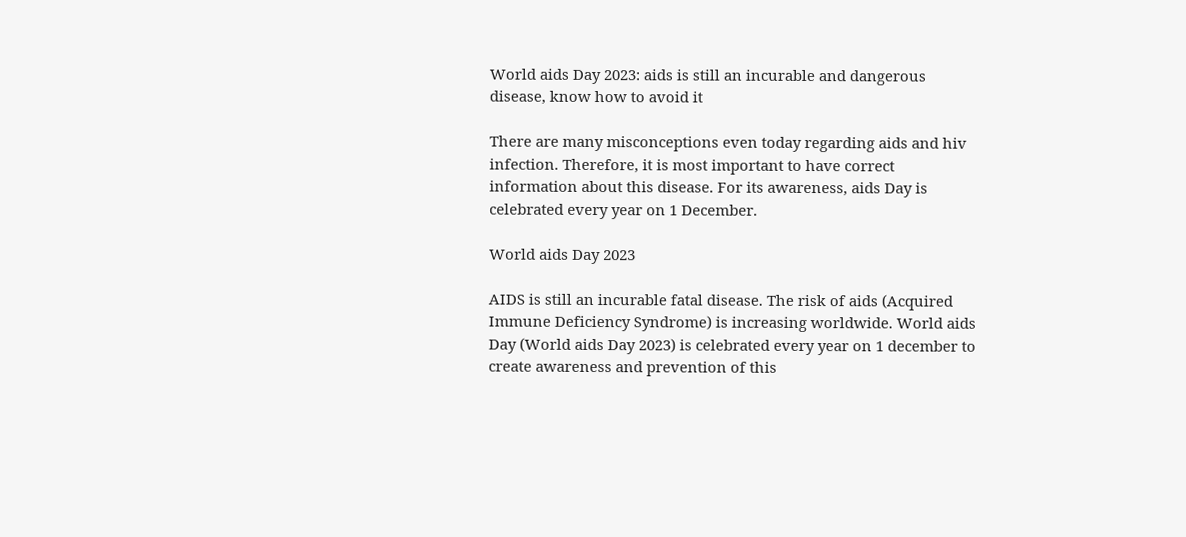World aids Day 2023: aids is still an incurable and dangerous disease, know how to avoid it

There are many misconceptions even today regarding aids and hiv infection. Therefore, it is most important to have correct information about this disease. For its awareness, aids Day is celebrated every year on 1 December.

World aids Day 2023

AIDS is still an incurable fatal disease. The risk of aids (Acquired Immune Deficiency Syndrome) is increasing worldwide. World aids Day (World aids Day 2023) is celebrated every year on 1 december to create awareness and prevention of this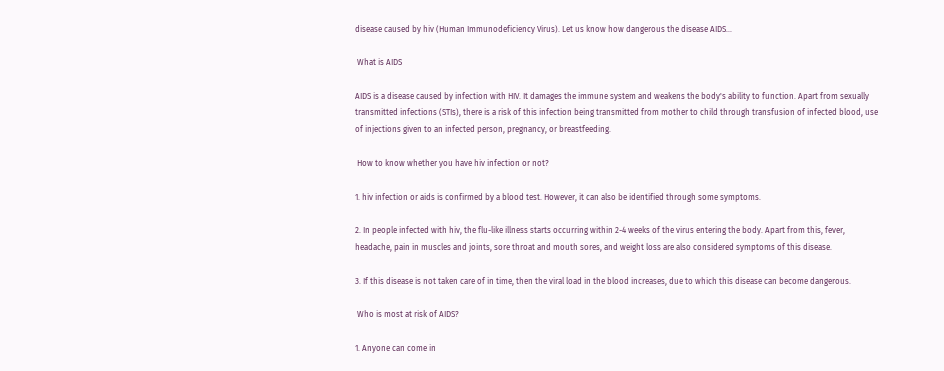disease caused by hiv (Human Immunodeficiency Virus). Let us know how dangerous the disease AIDS...

 What is AIDS

AIDS is a disease caused by infection with HIV. It damages the immune system and weakens the body's ability to function. Apart from sexually transmitted infections (STIs), there is a risk of this infection being transmitted from mother to child through transfusion of infected blood, use of injections given to an infected person, pregnancy, or breastfeeding.

 How to know whether you have hiv infection or not?

1. hiv infection or aids is confirmed by a blood test. However, it can also be identified through some symptoms.

2. In people infected with hiv, the flu-like illness starts occurring within 2-4 weeks of the virus entering the body. Apart from this, fever, headache, pain in muscles and joints, sore throat and mouth sores, and weight loss are also considered symptoms of this disease.

3. If this disease is not taken care of in time, then the viral load in the blood increases, due to which this disease can become dangerous.

 Who is most at risk of AIDS?

1. Anyone can come in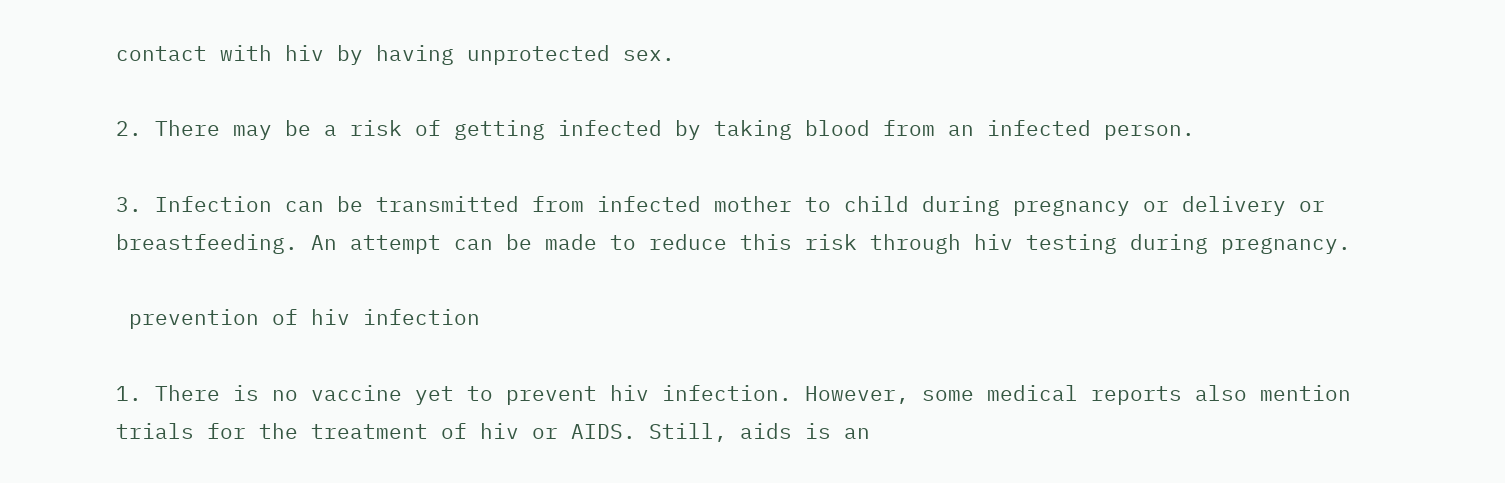contact with hiv by having unprotected sex.

2. There may be a risk of getting infected by taking blood from an infected person.

3. Infection can be transmitted from infected mother to child during pregnancy or delivery or breastfeeding. An attempt can be made to reduce this risk through hiv testing during pregnancy.

 prevention of hiv infection

1. There is no vaccine yet to prevent hiv infection. However, some medical reports also mention trials for the treatment of hiv or AIDS. Still, aids is an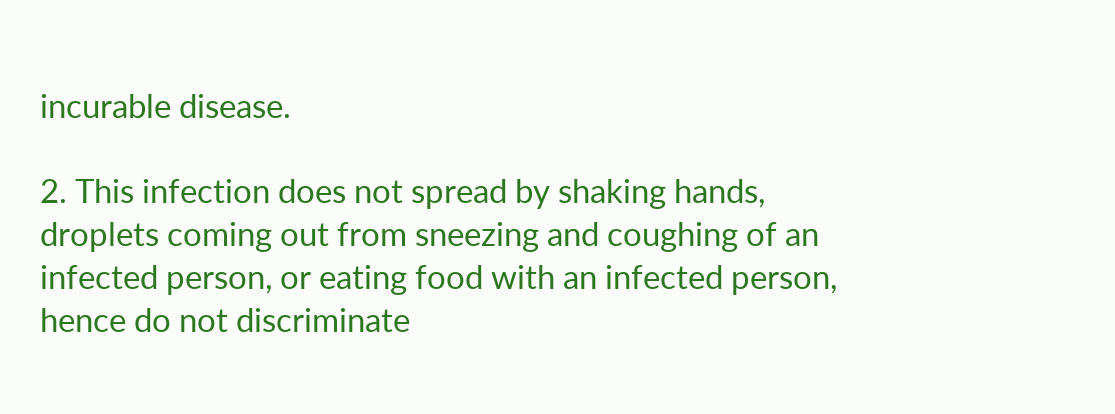incurable disease.

2. This infection does not spread by shaking hands, droplets coming out from sneezing and coughing of an infected person, or eating food with an infected person, hence do not discriminate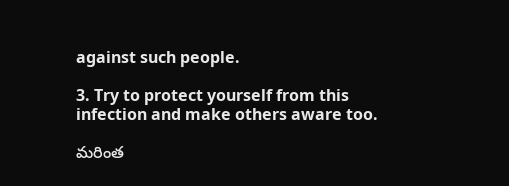against such people.

3. Try to protect yourself from this infection and make others aware too.

మరింత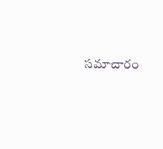సమాచారం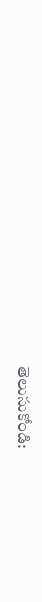తెలుసుకోండి: